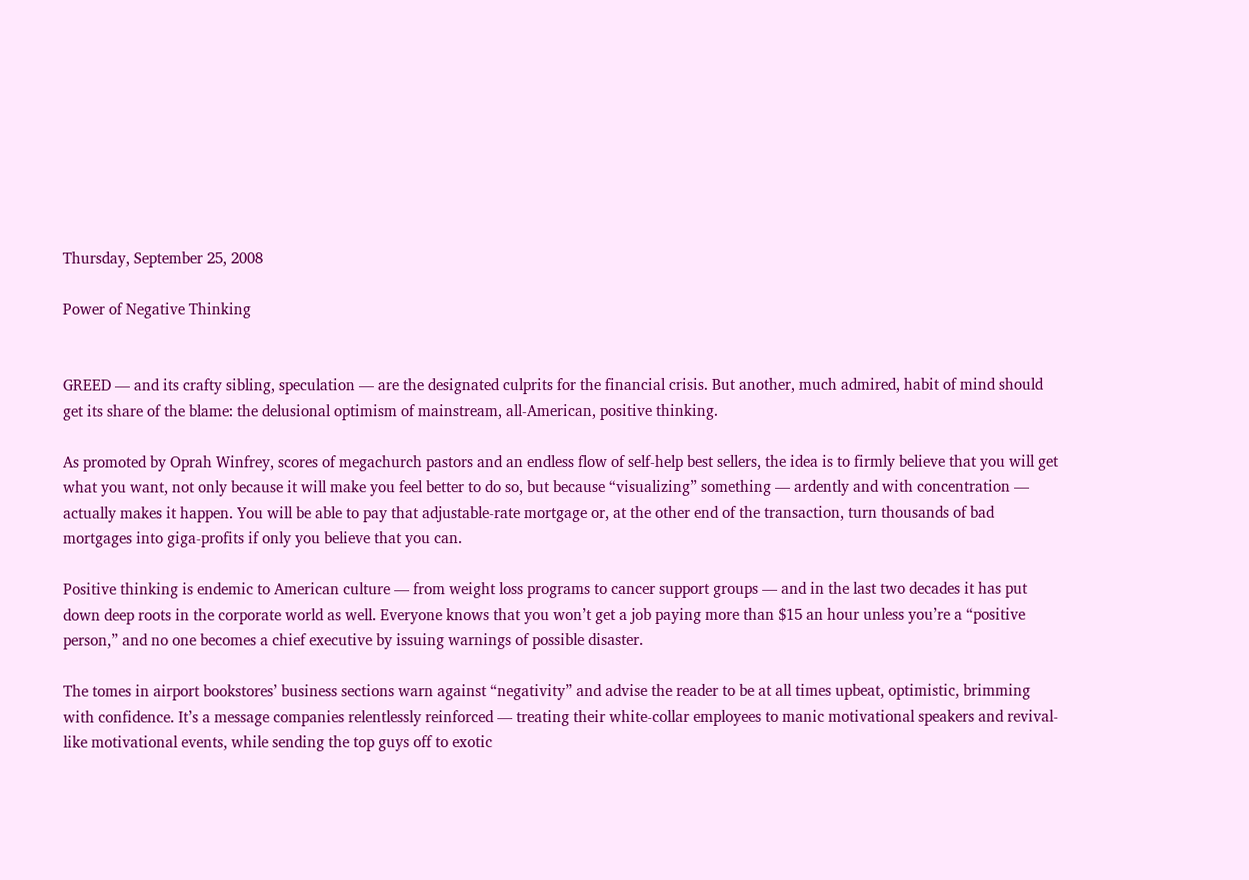Thursday, September 25, 2008

Power of Negative Thinking


GREED — and its crafty sibling, speculation — are the designated culprits for the financial crisis. But another, much admired, habit of mind should get its share of the blame: the delusional optimism of mainstream, all-American, positive thinking.

As promoted by Oprah Winfrey, scores of megachurch pastors and an endless flow of self-help best sellers, the idea is to firmly believe that you will get what you want, not only because it will make you feel better to do so, but because “visualizing” something — ardently and with concentration — actually makes it happen. You will be able to pay that adjustable-rate mortgage or, at the other end of the transaction, turn thousands of bad mortgages into giga-profits if only you believe that you can.

Positive thinking is endemic to American culture — from weight loss programs to cancer support groups — and in the last two decades it has put down deep roots in the corporate world as well. Everyone knows that you won’t get a job paying more than $15 an hour unless you’re a “positive person,” and no one becomes a chief executive by issuing warnings of possible disaster.

The tomes in airport bookstores’ business sections warn against “negativity” and advise the reader to be at all times upbeat, optimistic, brimming with confidence. It’s a message companies relentlessly reinforced — treating their white-collar employees to manic motivational speakers and revival-like motivational events, while sending the top guys off to exotic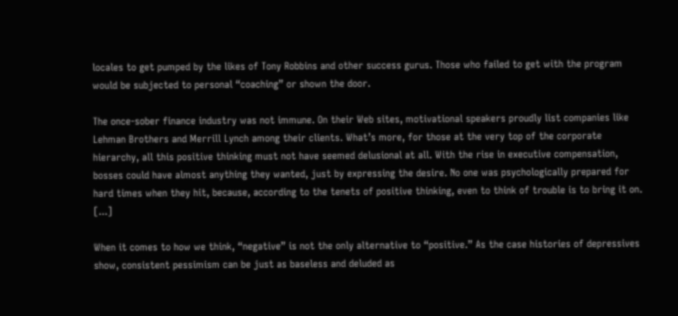locales to get pumped by the likes of Tony Robbins and other success gurus. Those who failed to get with the program would be subjected to personal “coaching” or shown the door.

The once-sober finance industry was not immune. On their Web sites, motivational speakers proudly list companies like Lehman Brothers and Merrill Lynch among their clients. What’s more, for those at the very top of the corporate hierarchy, all this positive thinking must not have seemed delusional at all. With the rise in executive compensation, bosses could have almost anything they wanted, just by expressing the desire. No one was psychologically prepared for hard times when they hit, because, according to the tenets of positive thinking, even to think of trouble is to bring it on. [...]

When it comes to how we think, “negative” is not the only alternative to “positive.” As the case histories of depressives show, consistent pessimism can be just as baseless and deluded as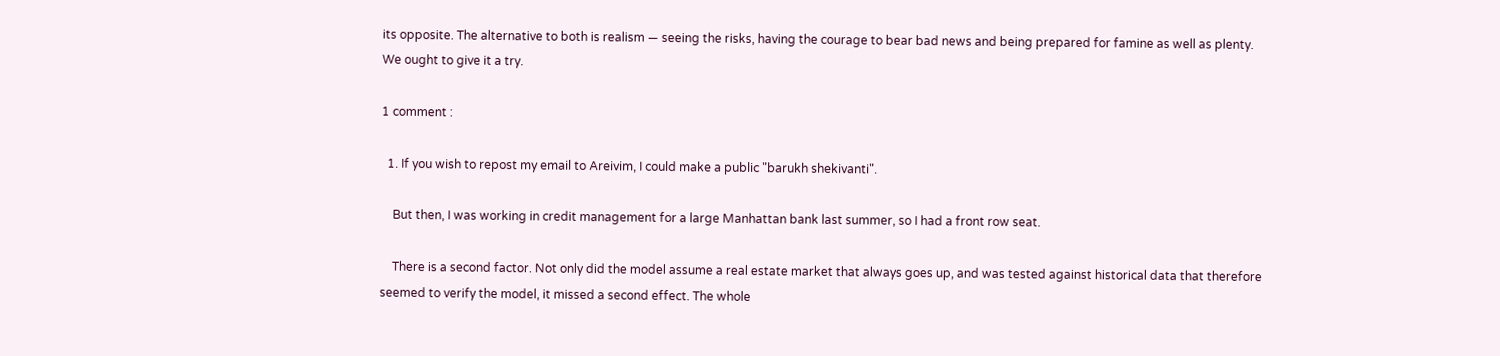its opposite. The alternative to both is realism — seeing the risks, having the courage to bear bad news and being prepared for famine as well as plenty. We ought to give it a try.

1 comment :

  1. If you wish to repost my email to Areivim, I could make a public "barukh shekivanti".

    But then, I was working in credit management for a large Manhattan bank last summer, so I had a front row seat.

    There is a second factor. Not only did the model assume a real estate market that always goes up, and was tested against historical data that therefore seemed to verify the model, it missed a second effect. The whole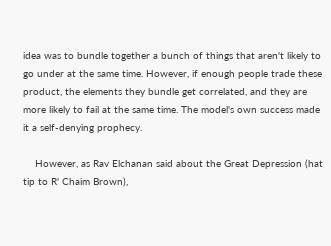idea was to bundle together a bunch of things that aren't likely to go under at the same time. However, if enough people trade these product, the elements they bundle get correlated, and they are more likely to fail at the same time. The model's own success made it a self-denying prophecy.

    However, as Rav Elchanan said about the Great Depression (hat tip to R' Chaim Brown),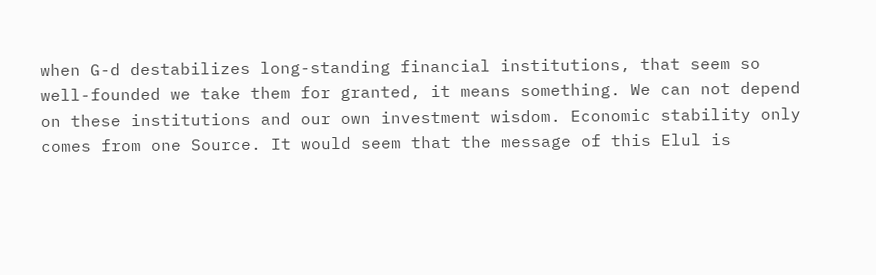when G-d destabilizes long-standing financial institutions, that seem so well-founded we take them for granted, it means something. We can not depend on these institutions and our own investment wisdom. Economic stability only comes from one Source. It would seem that the message of this Elul is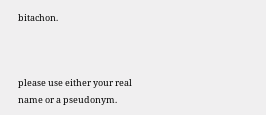bitachon.



please use either your real name or a pseudonym.